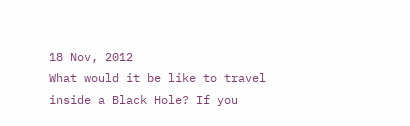18 Nov, 2012
What would it be like to travel inside a Black Hole? If you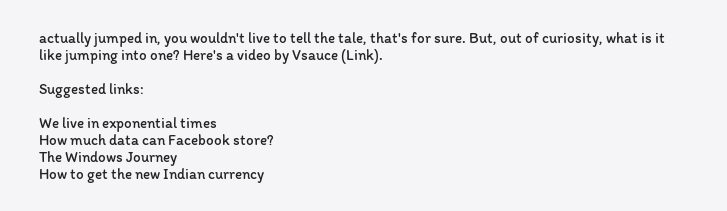actually jumped in, you wouldn't live to tell the tale, that's for sure. But, out of curiosity, what is it like jumping into one? Here's a video by Vsauce (Link).

Suggested links:

We live in exponential times
How much data can Facebook store?
The Windows Journey
How to get the new Indian currency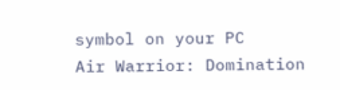symbol on your PC
Air Warrior: Domination